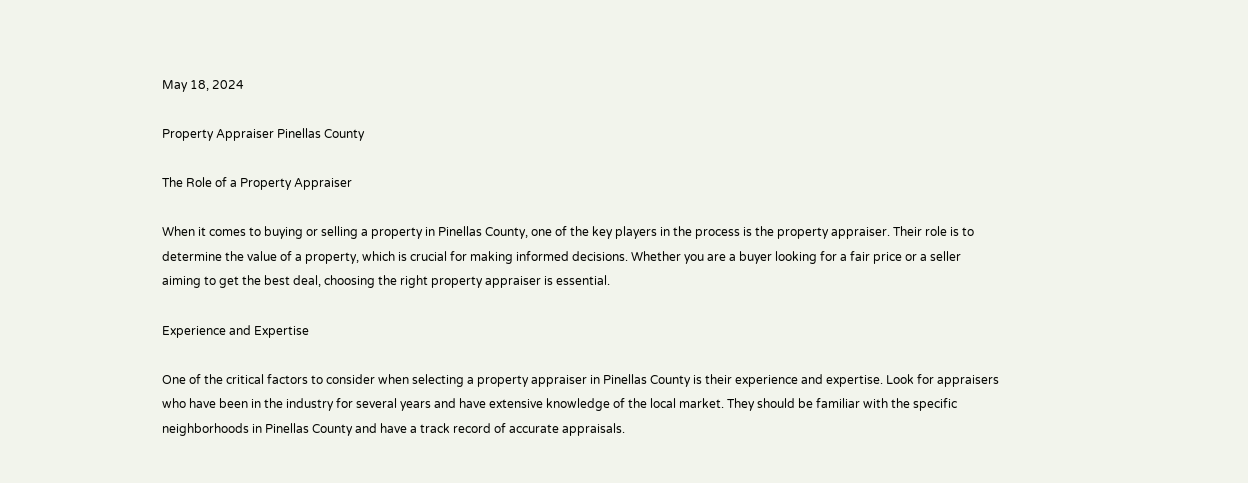May 18, 2024

Property Appraiser Pinellas County

The Role of a Property Appraiser

When it comes to buying or selling a property in Pinellas County, one of the key players in the process is the property appraiser. Their role is to determine the value of a property, which is crucial for making informed decisions. Whether you are a buyer looking for a fair price or a seller aiming to get the best deal, choosing the right property appraiser is essential.

Experience and Expertise

One of the critical factors to consider when selecting a property appraiser in Pinellas County is their experience and expertise. Look for appraisers who have been in the industry for several years and have extensive knowledge of the local market. They should be familiar with the specific neighborhoods in Pinellas County and have a track record of accurate appraisals.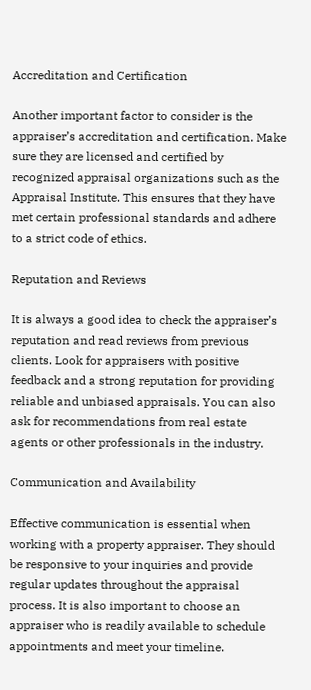Accreditation and Certification

Another important factor to consider is the appraiser’s accreditation and certification. Make sure they are licensed and certified by recognized appraisal organizations such as the Appraisal Institute. This ensures that they have met certain professional standards and adhere to a strict code of ethics.

Reputation and Reviews

It is always a good idea to check the appraiser’s reputation and read reviews from previous clients. Look for appraisers with positive feedback and a strong reputation for providing reliable and unbiased appraisals. You can also ask for recommendations from real estate agents or other professionals in the industry.

Communication and Availability

Effective communication is essential when working with a property appraiser. They should be responsive to your inquiries and provide regular updates throughout the appraisal process. It is also important to choose an appraiser who is readily available to schedule appointments and meet your timeline.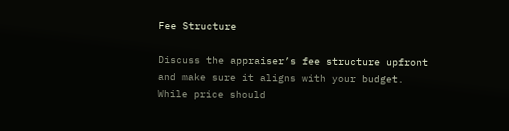Fee Structure

Discuss the appraiser’s fee structure upfront and make sure it aligns with your budget. While price should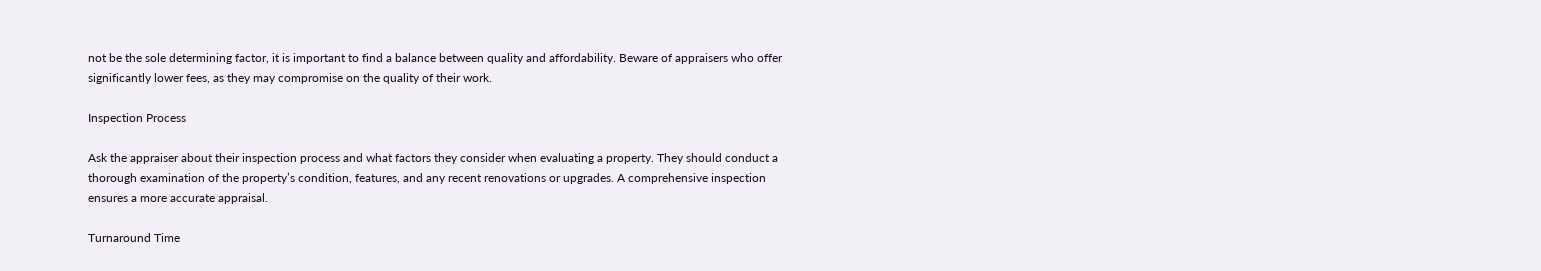not be the sole determining factor, it is important to find a balance between quality and affordability. Beware of appraisers who offer significantly lower fees, as they may compromise on the quality of their work.

Inspection Process

Ask the appraiser about their inspection process and what factors they consider when evaluating a property. They should conduct a thorough examination of the property’s condition, features, and any recent renovations or upgrades. A comprehensive inspection ensures a more accurate appraisal.

Turnaround Time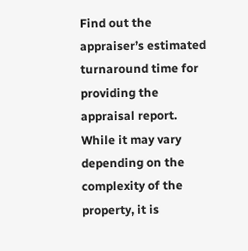Find out the appraiser’s estimated turnaround time for providing the appraisal report. While it may vary depending on the complexity of the property, it is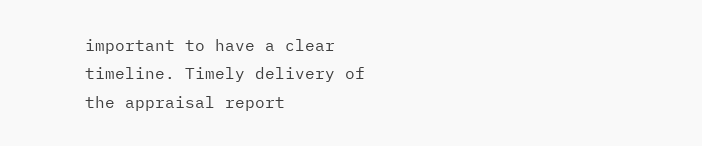important to have a clear timeline. Timely delivery of the appraisal report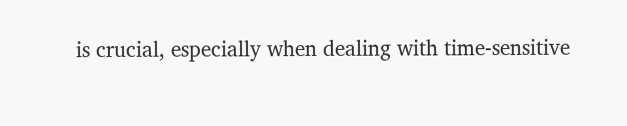is crucial, especially when dealing with time-sensitive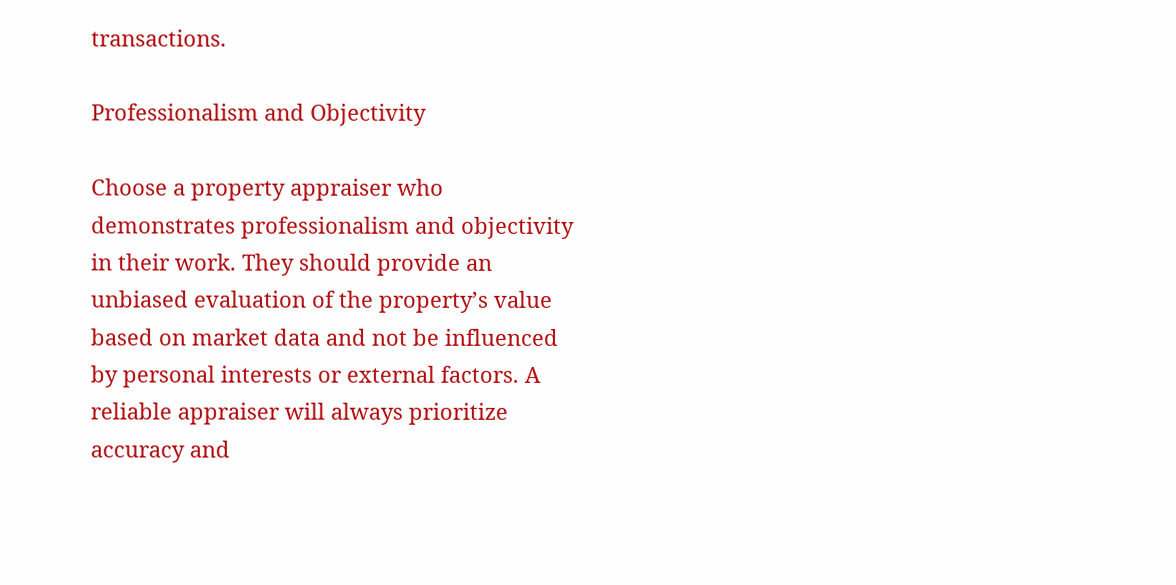transactions.

Professionalism and Objectivity

Choose a property appraiser who demonstrates professionalism and objectivity in their work. They should provide an unbiased evaluation of the property’s value based on market data and not be influenced by personal interests or external factors. A reliable appraiser will always prioritize accuracy and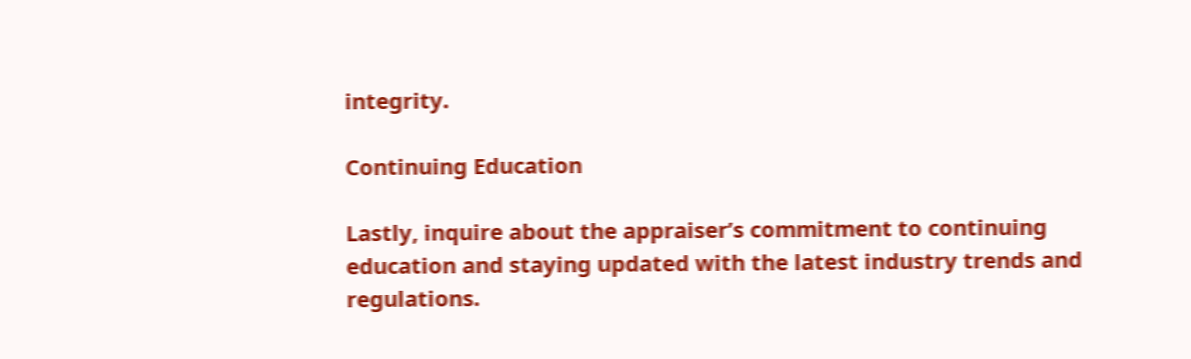integrity.

Continuing Education

Lastly, inquire about the appraiser’s commitment to continuing education and staying updated with the latest industry trends and regulations.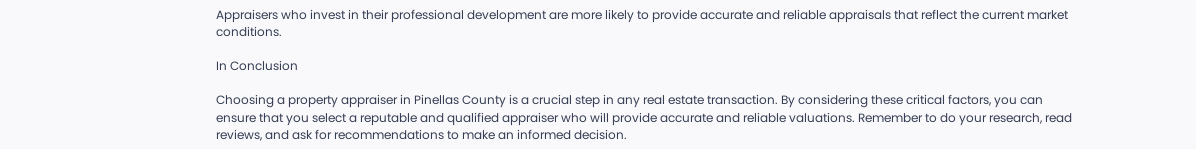Appraisers who invest in their professional development are more likely to provide accurate and reliable appraisals that reflect the current market conditions.

In Conclusion

Choosing a property appraiser in Pinellas County is a crucial step in any real estate transaction. By considering these critical factors, you can ensure that you select a reputable and qualified appraiser who will provide accurate and reliable valuations. Remember to do your research, read reviews, and ask for recommendations to make an informed decision.